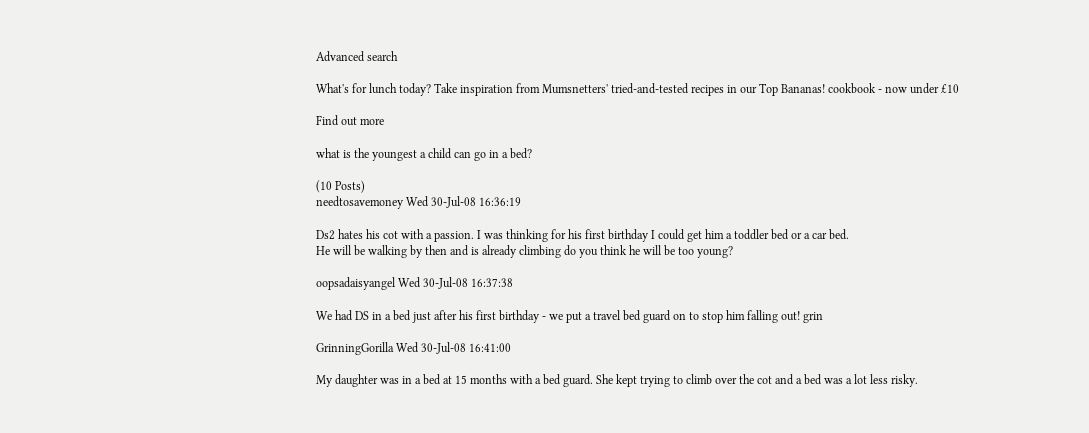Advanced search

What's for lunch today? Take inspiration from Mumsnetters' tried-and-tested recipes in our Top Bananas! cookbook - now under £10

Find out more

what is the youngest a child can go in a bed?

(10 Posts)
needtosavemoney Wed 30-Jul-08 16:36:19

Ds2 hates his cot with a passion. I was thinking for his first birthday I could get him a toddler bed or a car bed.
He will be walking by then and is already climbing do you think he will be too young?

oopsadaisyangel Wed 30-Jul-08 16:37:38

We had DS in a bed just after his first birthday - we put a travel bed guard on to stop him falling out! grin

GrinningGorilla Wed 30-Jul-08 16:41:00

My daughter was in a bed at 15 months with a bed guard. She kept trying to climb over the cot and a bed was a lot less risky.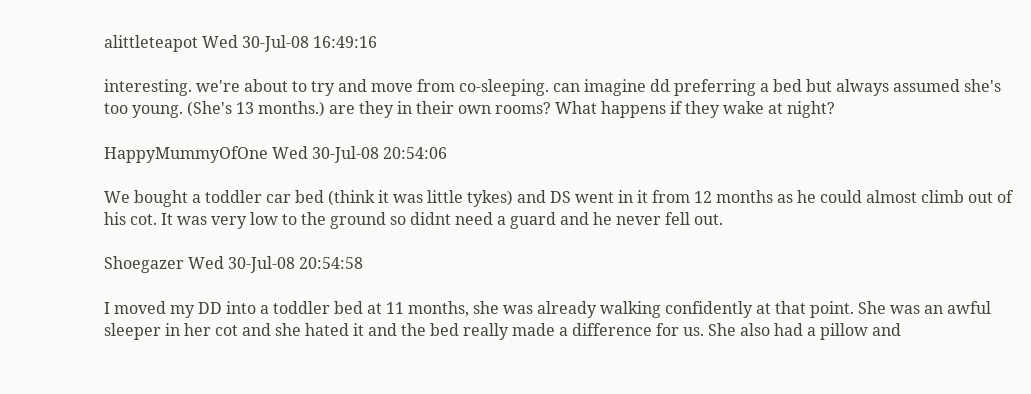alittleteapot Wed 30-Jul-08 16:49:16

interesting. we're about to try and move from co-sleeping. can imagine dd preferring a bed but always assumed she's too young. (She's 13 months.) are they in their own rooms? What happens if they wake at night?

HappyMummyOfOne Wed 30-Jul-08 20:54:06

We bought a toddler car bed (think it was little tykes) and DS went in it from 12 months as he could almost climb out of his cot. It was very low to the ground so didnt need a guard and he never fell out.

Shoegazer Wed 30-Jul-08 20:54:58

I moved my DD into a toddler bed at 11 months, she was already walking confidently at that point. She was an awful sleeper in her cot and she hated it and the bed really made a difference for us. She also had a pillow and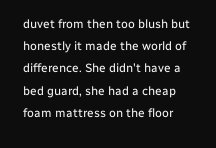duvet from then too blush but honestly it made the world of difference. She didn't have a bed guard, she had a cheap foam mattress on the floor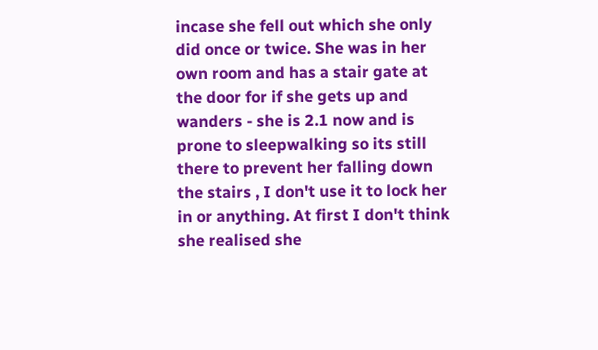incase she fell out which she only did once or twice. She was in her own room and has a stair gate at the door for if she gets up and wanders - she is 2.1 now and is prone to sleepwalking so its still there to prevent her falling down the stairs , I don't use it to lock her in or anything. At first I don't think she realised she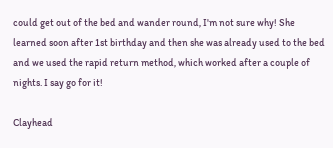could get out of the bed and wander round, I'm not sure why! She learned soon after 1st birthday and then she was already used to the bed and we used the rapid return method, which worked after a couple of nights. I say go for it!

Clayhead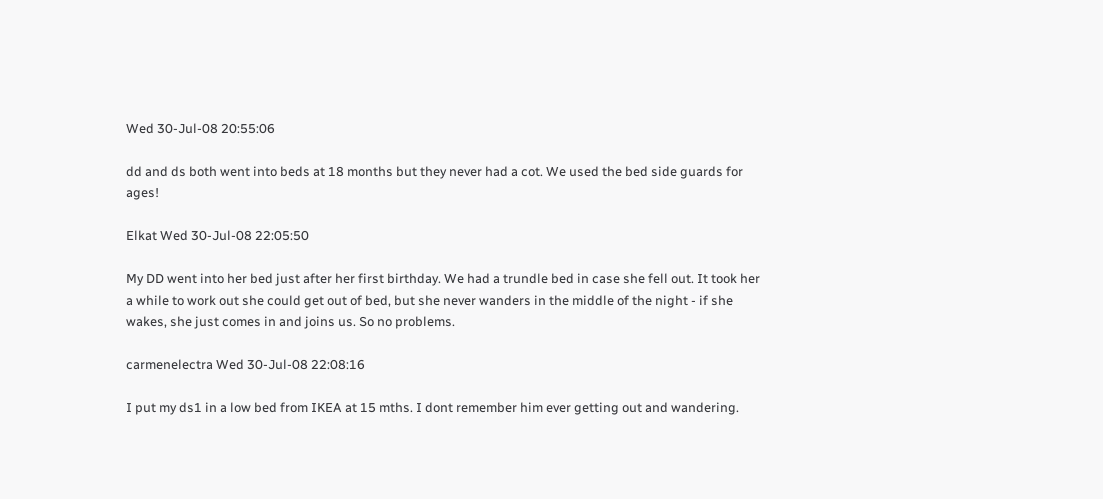Wed 30-Jul-08 20:55:06

dd and ds both went into beds at 18 months but they never had a cot. We used the bed side guards for ages!

Elkat Wed 30-Jul-08 22:05:50

My DD went into her bed just after her first birthday. We had a trundle bed in case she fell out. It took her a while to work out she could get out of bed, but she never wanders in the middle of the night - if she wakes, she just comes in and joins us. So no problems.

carmenelectra Wed 30-Jul-08 22:08:16

I put my ds1 in a low bed from IKEA at 15 mths. I dont remember him ever getting out and wandering.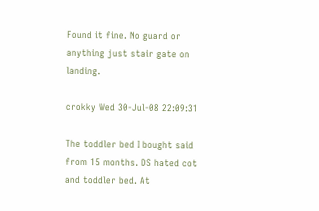Found it fine. No guard or anything just stair gate on landing.

crokky Wed 30-Jul-08 22:09:31

The toddler bed I bought said from 15 months. DS hated cot and toddler bed. At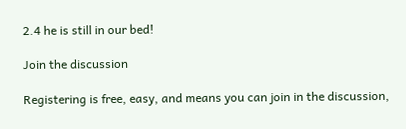2.4 he is still in our bed!

Join the discussion

Registering is free, easy, and means you can join in the discussion,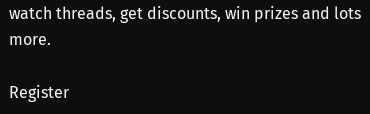watch threads, get discounts, win prizes and lots more.

Register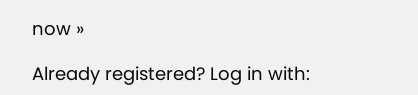now »

Already registered? Log in with: